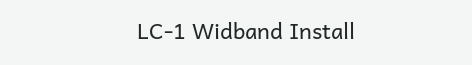LC-1 Widband Install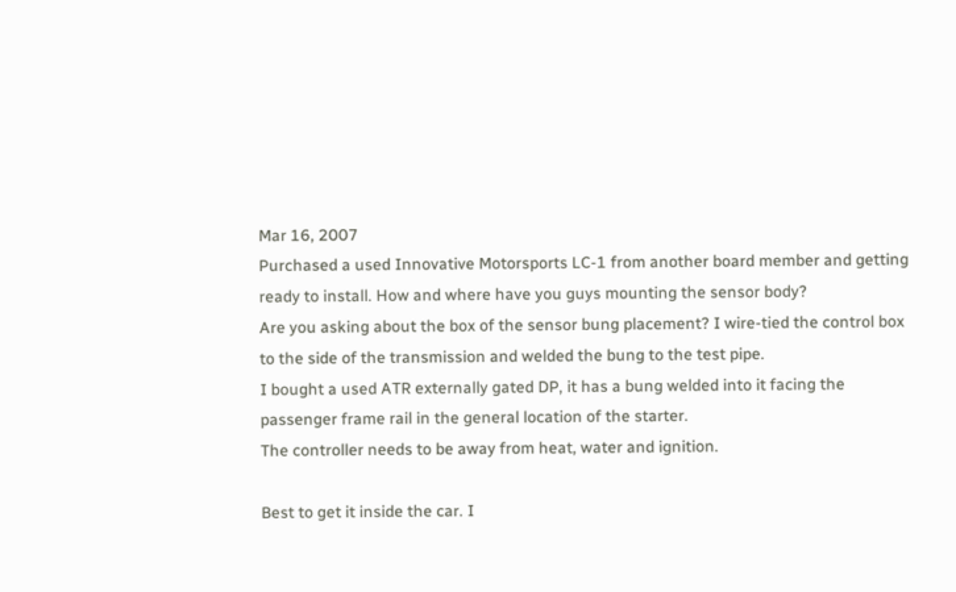Mar 16, 2007
Purchased a used Innovative Motorsports LC-1 from another board member and getting ready to install. How and where have you guys mounting the sensor body?
Are you asking about the box of the sensor bung placement? I wire-tied the control box to the side of the transmission and welded the bung to the test pipe.
I bought a used ATR externally gated DP, it has a bung welded into it facing the passenger frame rail in the general location of the starter.
The controller needs to be away from heat, water and ignition.

Best to get it inside the car. I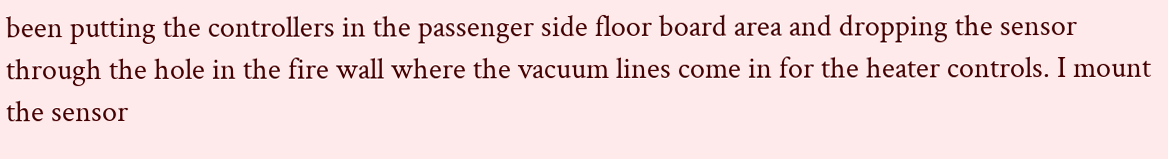been putting the controllers in the passenger side floor board area and dropping the sensor through the hole in the fire wall where the vacuum lines come in for the heater controls. I mount the sensor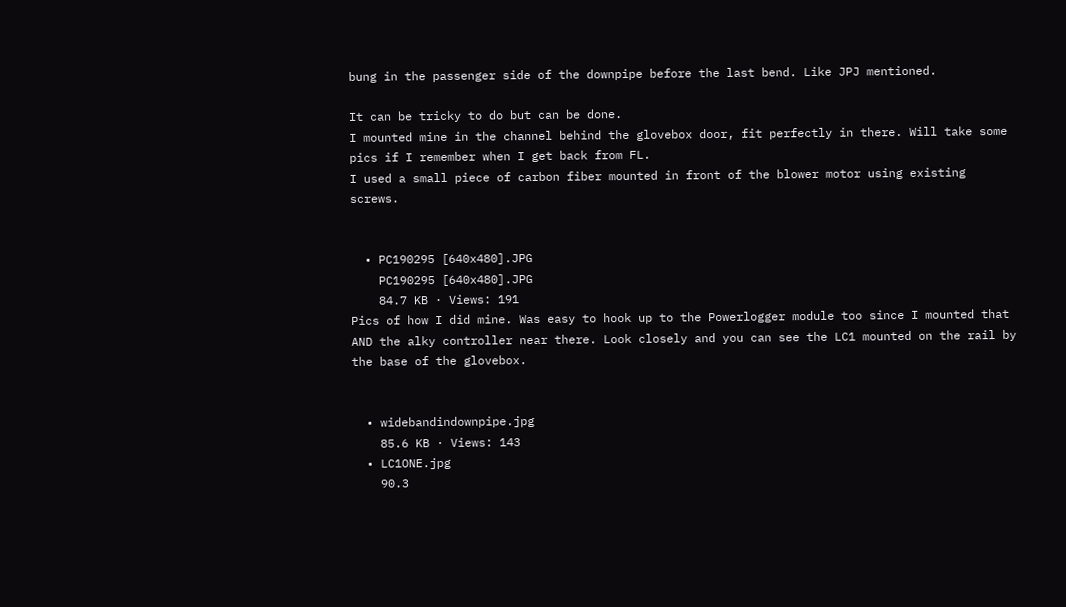bung in the passenger side of the downpipe before the last bend. Like JPJ mentioned.

It can be tricky to do but can be done.
I mounted mine in the channel behind the glovebox door, fit perfectly in there. Will take some pics if I remember when I get back from FL.
I used a small piece of carbon fiber mounted in front of the blower motor using existing screws.


  • PC190295 [640x480].JPG
    PC190295 [640x480].JPG
    84.7 KB · Views: 191
Pics of how I did mine. Was easy to hook up to the Powerlogger module too since I mounted that AND the alky controller near there. Look closely and you can see the LC1 mounted on the rail by the base of the glovebox.


  • widebandindownpipe.jpg
    85.6 KB · Views: 143
  • LC1ONE.jpg
    90.3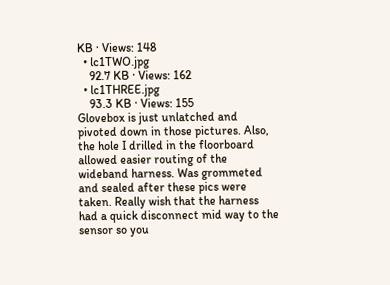KB · Views: 148
  • lc1TWO.jpg
    92.7 KB · Views: 162
  • lc1THREE.jpg
    93.3 KB · Views: 155
Glovebox is just unlatched and pivoted down in those pictures. Also, the hole I drilled in the floorboard allowed easier routing of the wideband harness. Was grommeted and sealed after these pics were taken. Really wish that the harness had a quick disconnect mid way to the sensor so you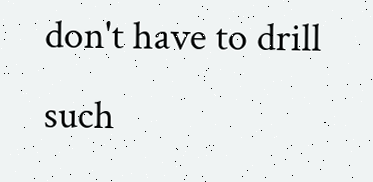don't have to drill such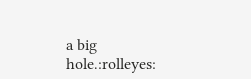a big hole.:rolleyes: